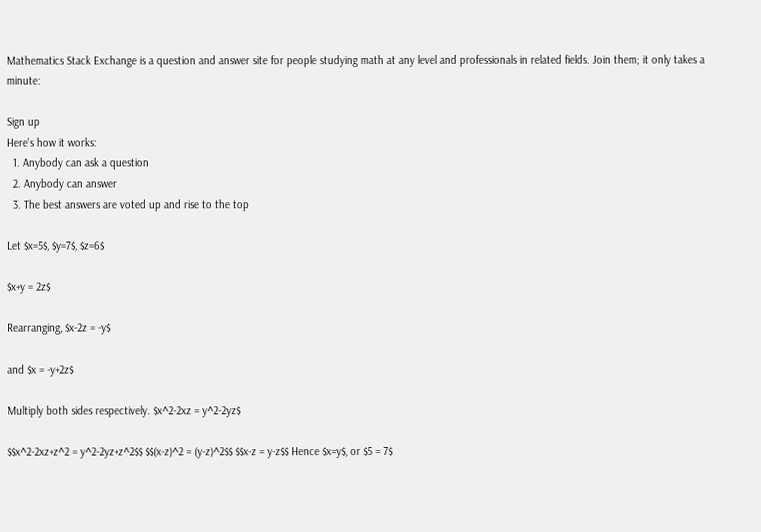Mathematics Stack Exchange is a question and answer site for people studying math at any level and professionals in related fields. Join them; it only takes a minute:

Sign up
Here's how it works:
  1. Anybody can ask a question
  2. Anybody can answer
  3. The best answers are voted up and rise to the top

Let $x=5$, $y=7$, $z=6$

$x+y = 2z$

Rearranging, $x-2z = -y$

and $x = -y+2z$

Multiply both sides respectively. $x^2-2xz = y^2-2yz$

$$x^2-2xz+z^2 = y^2-2yz+z^2$$ $$(x-z)^2 = (y-z)^2$$ $$x-z = y-z$$ Hence $x=y$, or $5 = 7$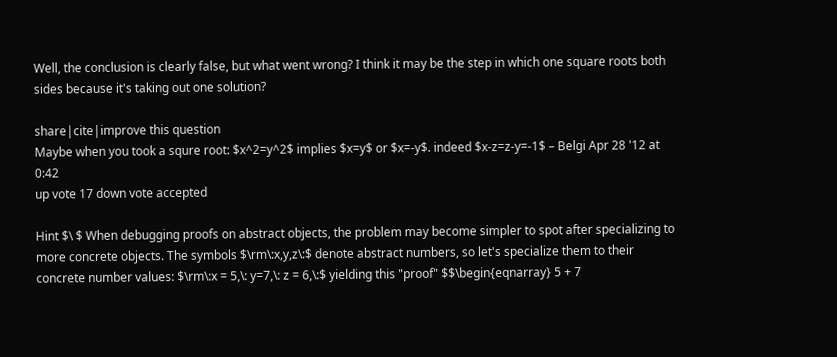Well, the conclusion is clearly false, but what went wrong? I think it may be the step in which one square roots both sides because it's taking out one solution?

share|cite|improve this question
Maybe when you took a squre root: $x^2=y^2$ implies $x=y$ or $x=-y$. indeed $x-z=z-y=-1$ – Belgi Apr 28 '12 at 0:42
up vote 17 down vote accepted

Hint $\ $ When debugging proofs on abstract objects, the problem may become simpler to spot after specializing to more concrete objects. The symbols $\rm\:x,y,z\:$ denote abstract numbers, so let's specialize them to their concrete number values: $\rm\:x = 5,\: y=7,\: z = 6,\:$ yielding this "proof" $$\begin{eqnarray} 5 + 7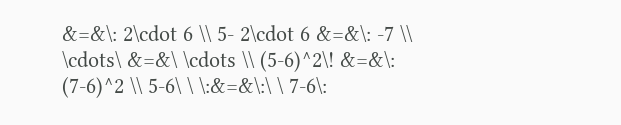&=&\: 2\cdot 6 \\ 5- 2\cdot 6 &=&\: -7 \\ \cdots\ &=&\ \cdots \\ (5-6)^2\! &=&\: (7-6)^2 \\ 5-6\ \ \:&=&\:\ \ 7-6\: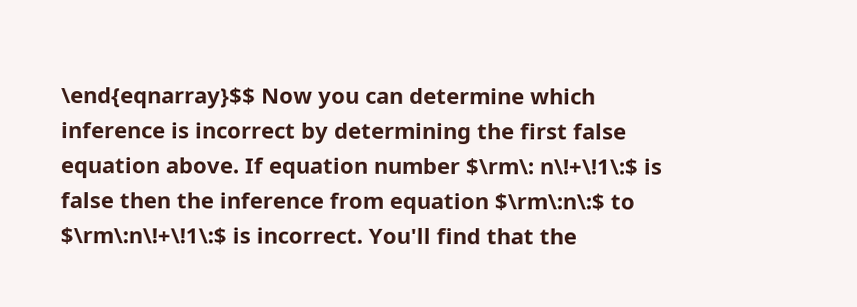\end{eqnarray}$$ Now you can determine which inference is incorrect by determining the first false equation above. If equation number $\rm\: n\!+\!1\:$ is false then the inference from equation $\rm\:n\:$ to $\rm\:n\!+\!1\:$ is incorrect. You'll find that the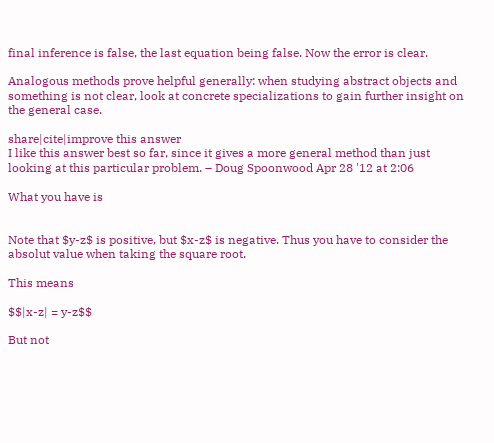final inference is false, the last equation being false. Now the error is clear.

Analogous methods prove helpful generally: when studying abstract objects and something is not clear, look at concrete specializations to gain further insight on the general case.

share|cite|improve this answer
I like this answer best so far, since it gives a more general method than just looking at this particular problem. – Doug Spoonwood Apr 28 '12 at 2:06

What you have is


Note that $y-z$ is positive, but $x-z$ is negative. Thus you have to consider the absolut value when taking the square root.

This means

$$|x-z| = y-z$$

But not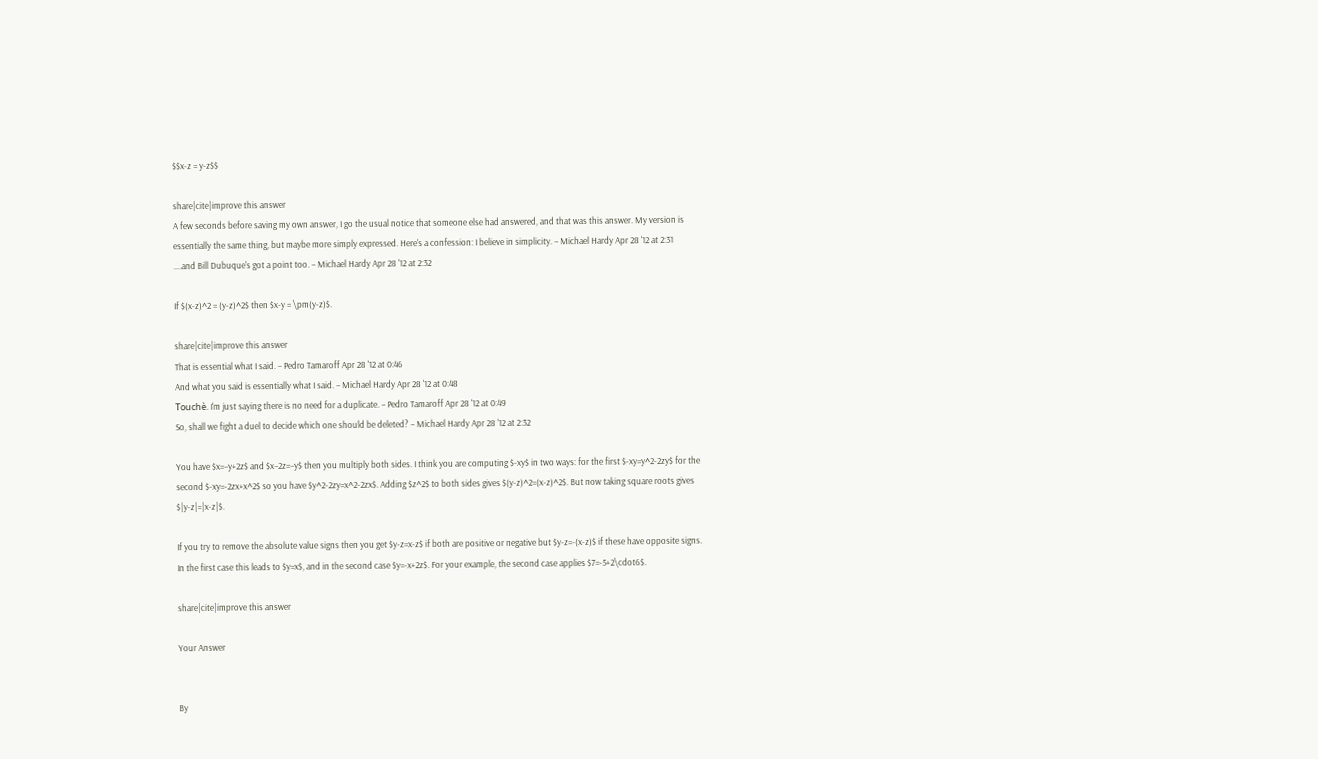$$x-z = y-z$$

share|cite|improve this answer
A few seconds before saving my own answer, I go the usual notice that someone else had answered, and that was this answer. My version is essentially the same thing, but maybe more simply expressed. Here's a confession: I believe in simplicity. – Michael Hardy Apr 28 '12 at 2:31
....and Bill Dubuque's got a point too. – Michael Hardy Apr 28 '12 at 2:32

If $(x-z)^2 = (y-z)^2$ then $x-y = \pm(y-z)$.

share|cite|improve this answer
That is essential what I said. – Pedro Tamaroff Apr 28 '12 at 0:46
And what you said is essentially what I said. – Michael Hardy Apr 28 '12 at 0:48
Touchè. I'm just saying there is no need for a duplicate. – Pedro Tamaroff Apr 28 '12 at 0:49
So, shall we fight a duel to decide which one should be deleted? – Michael Hardy Apr 28 '12 at 2:32

You have $x=−y+2z$ and $x−2z=−y$ then you multiply both sides. I think you are computing $-xy$ in two ways: for the first $-xy=y^2-2zy$ for the second $-xy=-2zx+x^2$ so you have $y^2-2zy=x^2-2zx$. Adding $z^2$ to both sides gives $(y-z)^2=(x-z)^2$. But now taking square roots gives $|y-z|=|x-z|$.

If you try to remove the absolute value signs then you get $y-z=x-z$ if both are positive or negative but $y-z=-(x-z)$ if these have opposite signs. In the first case this leads to $y=x$, and in the second case $y=-x+2z$. For your example, the second case applies $7=-5+2\cdot6$.

share|cite|improve this answer

Your Answer


By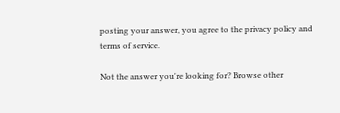posting your answer, you agree to the privacy policy and terms of service.

Not the answer you're looking for? Browse other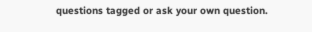questions tagged or ask your own question.